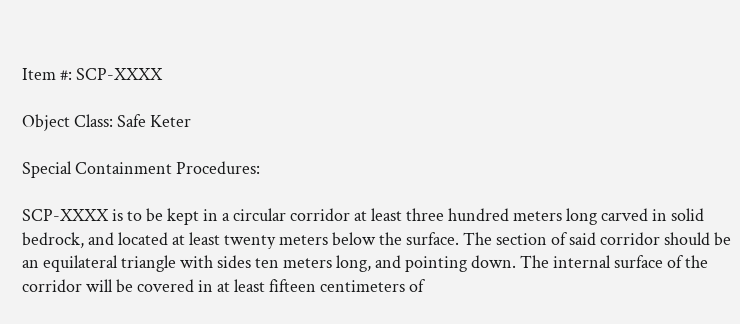Item #: SCP-XXXX

Object Class: Safe Keter

Special Containment Procedures:

SCP-XXXX is to be kept in a circular corridor at least three hundred meters long carved in solid bedrock, and located at least twenty meters below the surface. The section of said corridor should be an equilateral triangle with sides ten meters long, and pointing down. The internal surface of the corridor will be covered in at least fifteen centimeters of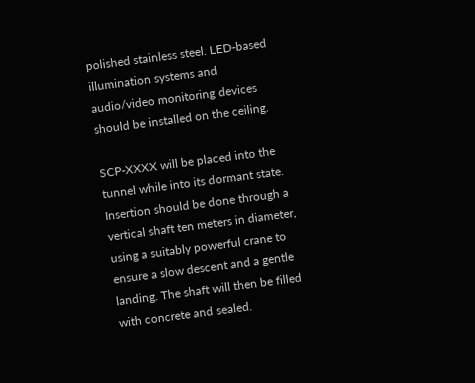polished stainless steel. LED-based illumination systems and audio/video monitoring devices should be installed on the ceiling.

SCP-XXXX will be placed into the tunnel while into its dormant state. Insertion should be done through a vertical shaft ten meters in diameter, using a suitably powerful crane to ensure a slow descent and a gentle landing. The shaft will then be filled with concrete and sealed.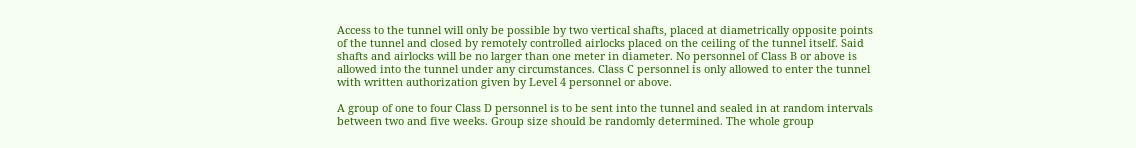Access to the tunnel will only be possible by two vertical shafts, placed at diametrically opposite points of the tunnel and closed by remotely controlled airlocks placed on the ceiling of the tunnel itself. Said shafts and airlocks will be no larger than one meter in diameter. No personnel of Class B or above is allowed into the tunnel under any circumstances. Class C personnel is only allowed to enter the tunnel with written authorization given by Level 4 personnel or above.

A group of one to four Class D personnel is to be sent into the tunnel and sealed in at random intervals between two and five weeks. Group size should be randomly determined. The whole group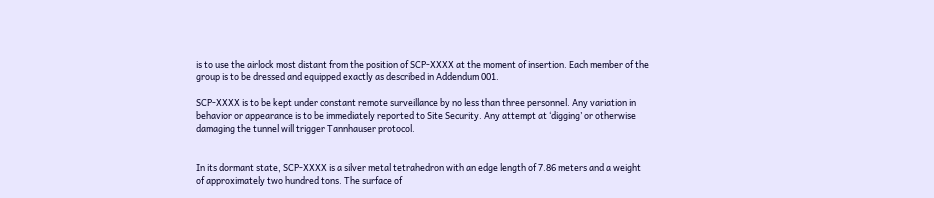is to use the airlock most distant from the position of SCP-XXXX at the moment of insertion. Each member of the group is to be dressed and equipped exactly as described in Addendum 001.

SCP-XXXX is to be kept under constant remote surveillance by no less than three personnel. Any variation in behavior or appearance is to be immediately reported to Site Security. Any attempt at ‘digging’ or otherwise damaging the tunnel will trigger Tannhauser protocol.


In its dormant state, SCP-XXXX is a silver metal tetrahedron with an edge length of 7.86 meters and a weight of approximately two hundred tons. The surface of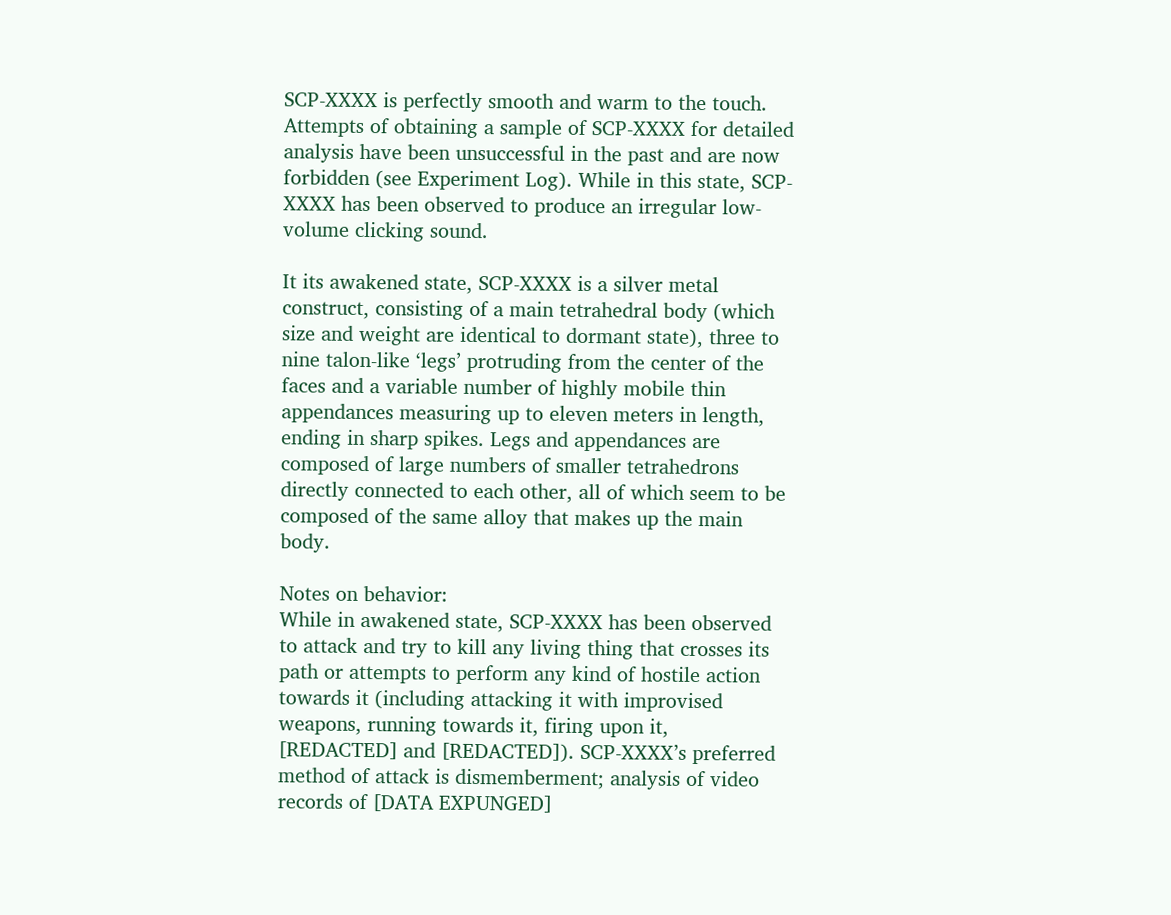SCP-XXXX is perfectly smooth and warm to the touch. Attempts of obtaining a sample of SCP-XXXX for detailed analysis have been unsuccessful in the past and are now forbidden (see Experiment Log). While in this state, SCP-XXXX has been observed to produce an irregular low-volume clicking sound.

It its awakened state, SCP-XXXX is a silver metal construct, consisting of a main tetrahedral body (which size and weight are identical to dormant state), three to nine talon-like ‘legs’ protruding from the center of the faces and a variable number of highly mobile thin appendances measuring up to eleven meters in length, ending in sharp spikes. Legs and appendances are composed of large numbers of smaller tetrahedrons directly connected to each other, all of which seem to be composed of the same alloy that makes up the main body.

Notes on behavior:
While in awakened state, SCP-XXXX has been observed to attack and try to kill any living thing that crosses its path or attempts to perform any kind of hostile action towards it (including attacking it with improvised weapons, running towards it, firing upon it, [REDACTED] and [REDACTED]). SCP-XXXX’s preferred method of attack is dismemberment; analysis of video records of [DATA EXPUNGED]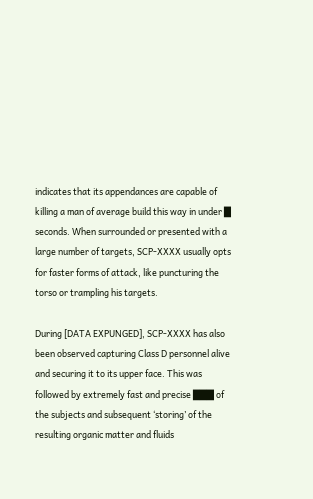indicates that its appendances are capable of killing a man of average build this way in under █ seconds. When surrounded or presented with a large number of targets, SCP-XXXX usually opts for faster forms of attack, like puncturing the torso or trampling his targets.

During [DATA EXPUNGED], SCP-XXXX has also been observed capturing Class D personnel alive and securing it to its upper face. This was followed by extremely fast and precise ███ of the subjects and subsequent ‘storing’ of the resulting organic matter and fluids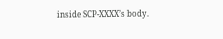inside SCP-XXXX’s body.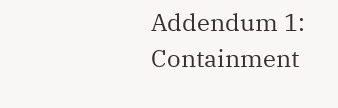Addendum 1: Containment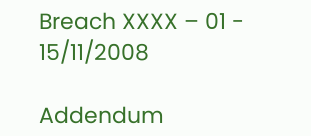Breach XXXX – 01 - 15/11/2008

Addendum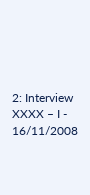2: Interview XXXX – I - 16/11/2008